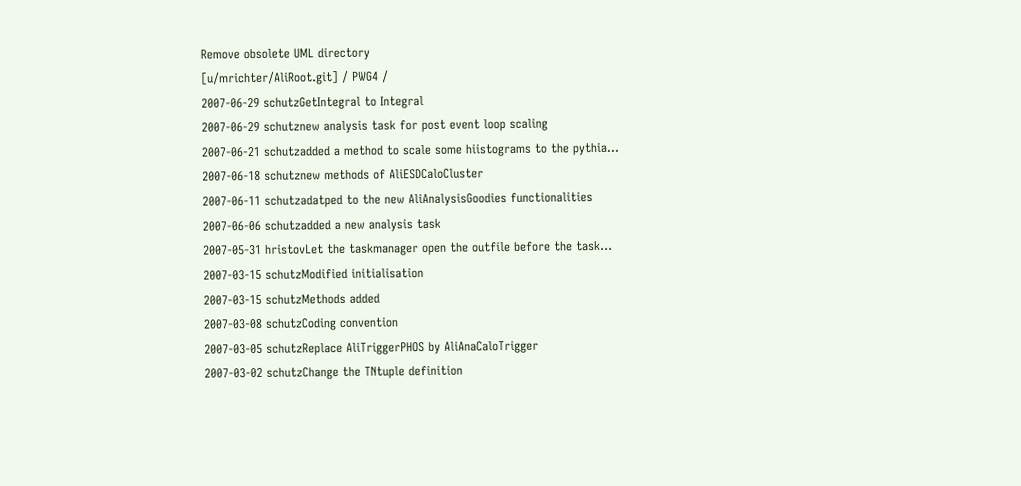Remove obsolete UML directory
[u/mrichter/AliRoot.git] / PWG4 /
2007-06-29 schutzGetIntegral to Integral
2007-06-29 schutznew analysis task for post event loop scaling
2007-06-21 schutzadded a method to scale some hiistograms to the pythia...
2007-06-18 schutznew methods of AliESDCaloCluster
2007-06-11 schutzadatped to the new AliAnalysisGoodies functionalities
2007-06-06 schutzadded a new analysis task
2007-05-31 hristovLet the taskmanager open the outfile before the task...
2007-03-15 schutzModified initialisation
2007-03-15 schutzMethods added
2007-03-08 schutzCoding convention
2007-03-05 schutzReplace AliTriggerPHOS by AliAnaCaloTrigger
2007-03-02 schutzChange the TNtuple definition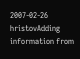2007-02-26 hristovAdding information from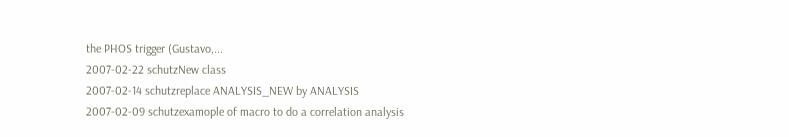the PHOS trigger (Gustavo,...
2007-02-22 schutzNew class
2007-02-14 schutzreplace ANALYSIS_NEW by ANALYSIS
2007-02-09 schutzexamople of macro to do a correlation analysis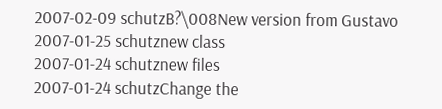2007-02-09 schutzB?\008New version from Gustavo
2007-01-25 schutznew class
2007-01-24 schutznew files
2007-01-24 schutzChange the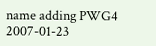name adding PWG4
2007-01-23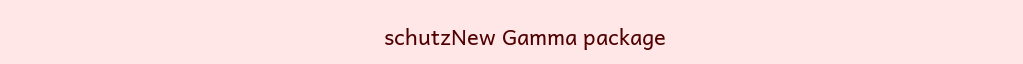schutzNew Gamma package